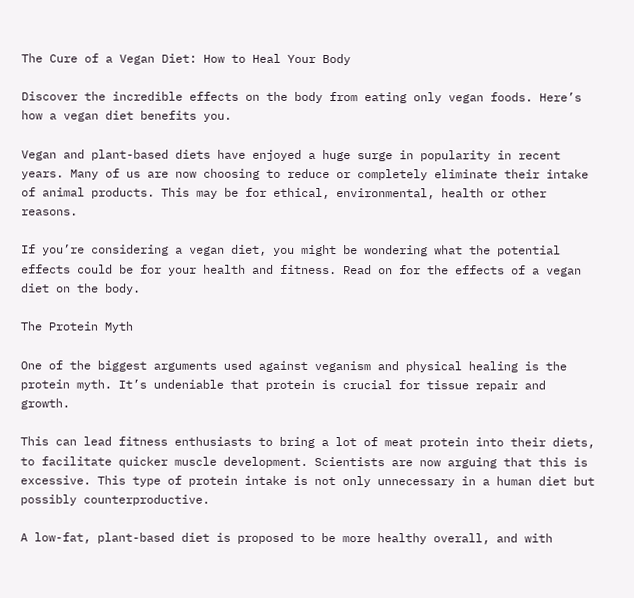The Cure of a Vegan Diet: How to Heal Your Body

Discover the incredible effects on the body from eating only vegan foods. Here’s how a vegan diet benefits you.

Vegan and plant-based diets have enjoyed a huge surge in popularity in recent years. Many of us are now choosing to reduce or completely eliminate their intake of animal products. This may be for ethical, environmental, health or other reasons.

If you’re considering a vegan diet, you might be wondering what the potential effects could be for your health and fitness. Read on for the effects of a vegan diet on the body.

The Protein Myth

One of the biggest arguments used against veganism and physical healing is the protein myth. It’s undeniable that protein is crucial for tissue repair and growth.

This can lead fitness enthusiasts to bring a lot of meat protein into their diets, to facilitate quicker muscle development. Scientists are now arguing that this is excessive. This type of protein intake is not only unnecessary in a human diet but possibly counterproductive.

A low-fat, plant-based diet is proposed to be more healthy overall, and with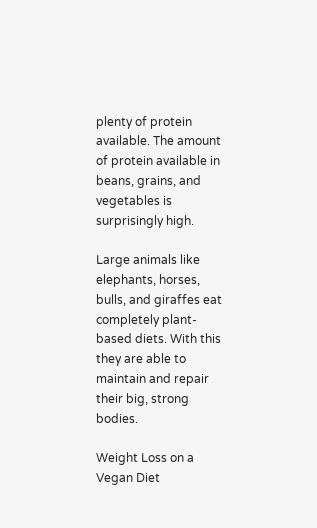plenty of protein available. The amount of protein available in beans, grains, and vegetables is surprisingly high.

Large animals like elephants, horses, bulls, and giraffes eat completely plant-based diets. With this they are able to maintain and repair their big, strong bodies.

Weight Loss on a Vegan Diet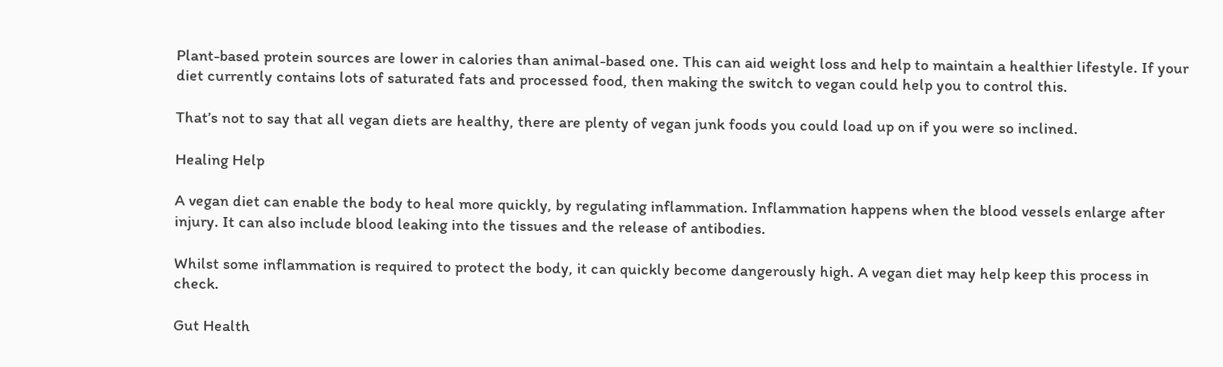Plant-based protein sources are lower in calories than animal-based one. This can aid weight loss and help to maintain a healthier lifestyle. If your diet currently contains lots of saturated fats and processed food, then making the switch to vegan could help you to control this.

That’s not to say that all vegan diets are healthy, there are plenty of vegan junk foods you could load up on if you were so inclined.

Healing Help

A vegan diet can enable the body to heal more quickly, by regulating inflammation. Inflammation happens when the blood vessels enlarge after injury. It can also include blood leaking into the tissues and the release of antibodies.

Whilst some inflammation is required to protect the body, it can quickly become dangerously high. A vegan diet may help keep this process in check.

Gut Health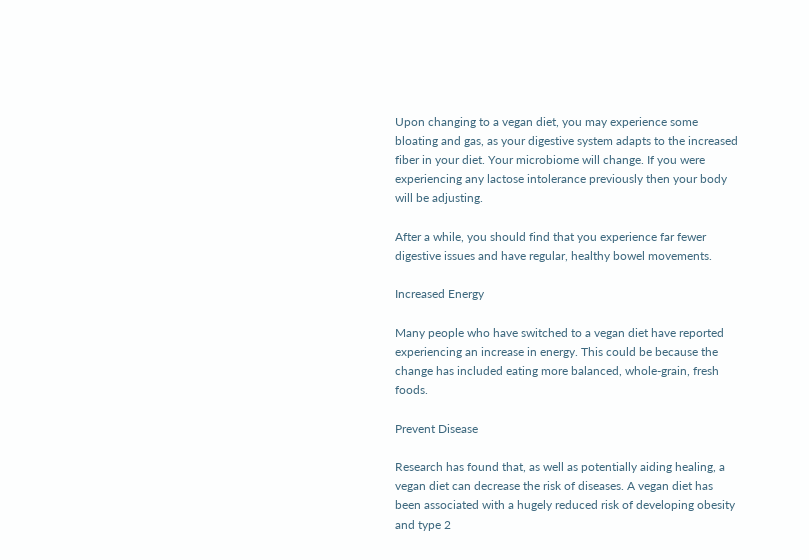Upon changing to a vegan diet, you may experience some bloating and gas, as your digestive system adapts to the increased fiber in your diet. Your microbiome will change. If you were experiencing any lactose intolerance previously then your body will be adjusting.

After a while, you should find that you experience far fewer digestive issues and have regular, healthy bowel movements.

Increased Energy

Many people who have switched to a vegan diet have reported experiencing an increase in energy. This could be because the change has included eating more balanced, whole-grain, fresh foods.

Prevent Disease

Research has found that, as well as potentially aiding healing, a vegan diet can decrease the risk of diseases. A vegan diet has been associated with a hugely reduced risk of developing obesity and type 2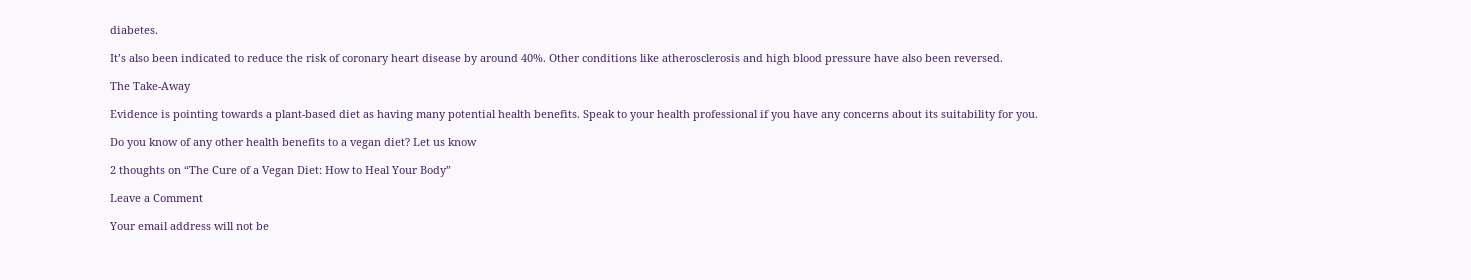diabetes.

It’s also been indicated to reduce the risk of coronary heart disease by around 40%. Other conditions like atherosclerosis and high blood pressure have also been reversed.

The Take-Away

Evidence is pointing towards a plant-based diet as having many potential health benefits. Speak to your health professional if you have any concerns about its suitability for you.

Do you know of any other health benefits to a vegan diet? Let us know

2 thoughts on “The Cure of a Vegan Diet: How to Heal Your Body”

Leave a Comment

Your email address will not be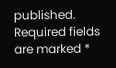published. Required fields are marked *